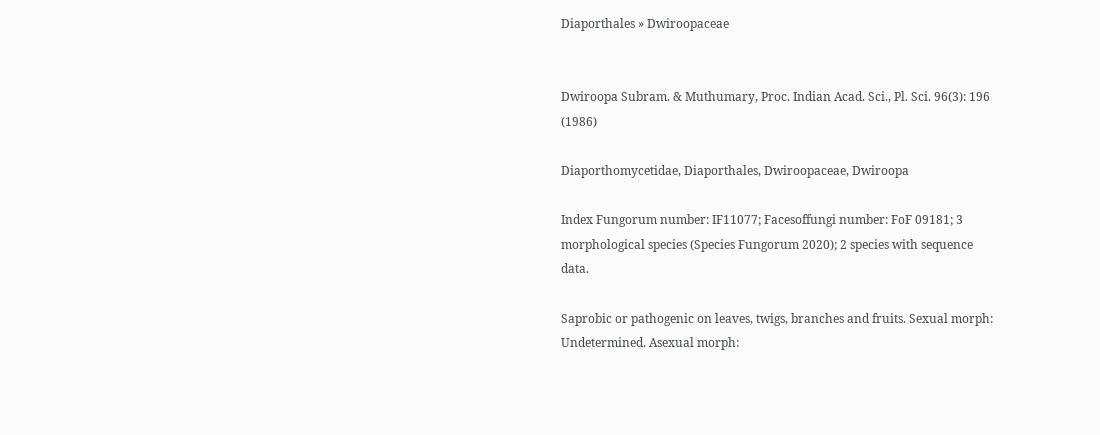Diaporthales » Dwiroopaceae


Dwiroopa Subram. & Muthumary, Proc. Indian Acad. Sci., Pl. Sci. 96(3): 196 (1986)

Diaporthomycetidae, Diaporthales, Dwiroopaceae, Dwiroopa

Index Fungorum number: IF11077; Facesoffungi number: FoF 09181; 3 morphological species (Species Fungorum 2020); 2 species with sequence data.

Saprobic or pathogenic on leaves, twigs, branches and fruits. Sexual morph: Undetermined. Asexual morph: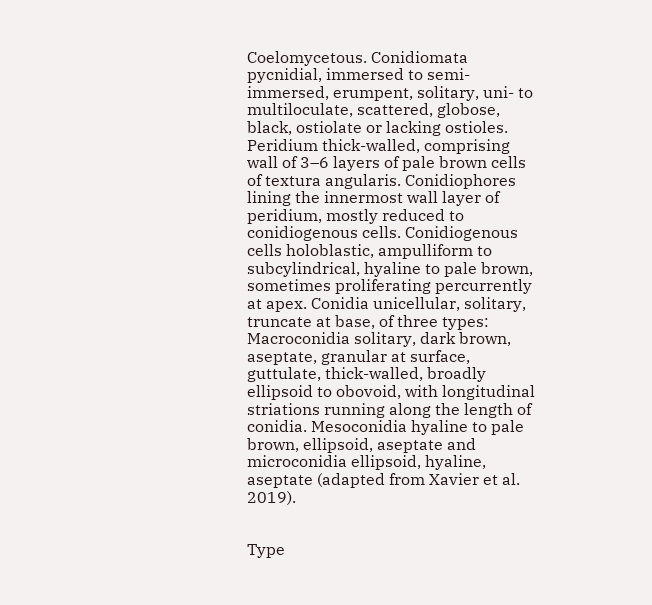Coelomycetous. Conidiomata pycnidial, immersed to semi-immersed, erumpent, solitary, uni- to multiloculate, scattered, globose, black, ostiolate or lacking ostioles. Peridium thick-walled, comprising wall of 3–6 layers of pale brown cells of textura angularis. Conidiophores lining the innermost wall layer of peridium, mostly reduced to conidiogenous cells. Conidiogenous cells holoblastic, ampulliform to subcylindrical, hyaline to pale brown, sometimes proliferating percurrently at apex. Conidia unicellular, solitary, truncate at base, of three types: Macroconidia solitary, dark brown, aseptate, granular at surface, guttulate, thick-walled, broadly ellipsoid to obovoid, with longitudinal striations running along the length of conidia. Mesoconidia hyaline to pale brown, ellipsoid, aseptate and microconidia ellipsoid, hyaline, aseptate (adapted from Xavier et al. 2019).


Type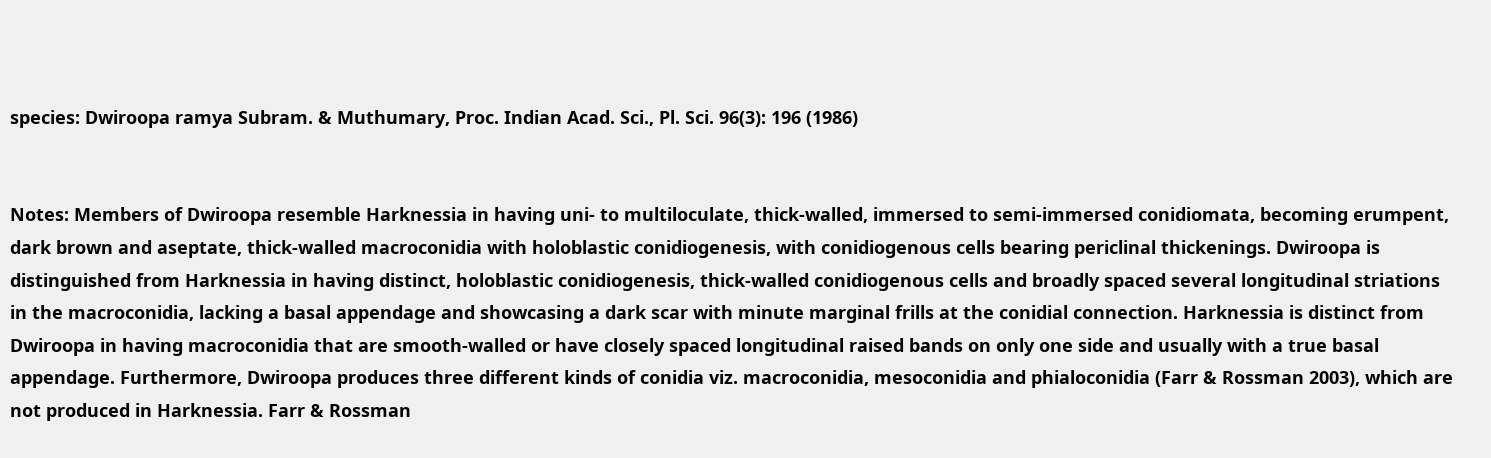species: Dwiroopa ramya Subram. & Muthumary, Proc. Indian Acad. Sci., Pl. Sci. 96(3): 196 (1986)


Notes: Members of Dwiroopa resemble Harknessia in having uni- to multiloculate, thick-walled, immersed to semi-immersed conidiomata, becoming erumpent, dark brown and aseptate, thick-walled macroconidia with holoblastic conidiogenesis, with conidiogenous cells bearing periclinal thickenings. Dwiroopa is distinguished from Harknessia in having distinct, holoblastic conidiogenesis, thick-walled conidiogenous cells and broadly spaced several longitudinal striations in the macroconidia, lacking a basal appendage and showcasing a dark scar with minute marginal frills at the conidial connection. Harknessia is distinct from Dwiroopa in having macroconidia that are smooth-walled or have closely spaced longitudinal raised bands on only one side and usually with a true basal appendage. Furthermore, Dwiroopa produces three different kinds of conidia viz. macroconidia, mesoconidia and phialoconidia (Farr & Rossman 2003), which are not produced in Harknessia. Farr & Rossman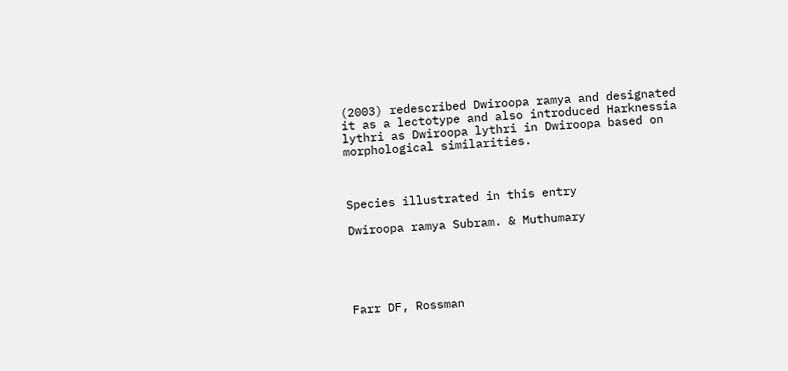(2003) redescribed Dwiroopa ramya and designated it as a lectotype and also introduced Harknessia lythri as Dwiroopa lythri in Dwiroopa based on morphological similarities.



Species illustrated in this entry

Dwiroopa ramya Subram. & Muthumary





Farr DF, Rossman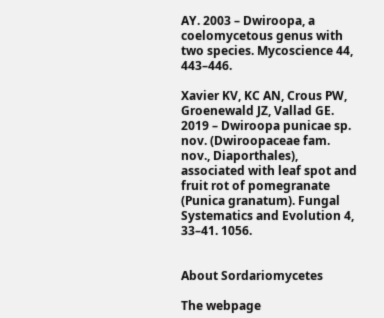AY. 2003 – Dwiroopa, a coelomycetous genus with two species. Mycoscience 44, 443–446.

Xavier KV, KC AN, Crous PW, Groenewald JZ, Vallad GE. 2019 – Dwiroopa punicae sp. nov. (Dwiroopaceae fam. nov., Diaporthales), associated with leaf spot and fruit rot of pomegranate (Punica granatum). Fungal Systematics and Evolution 4, 33–41. 1056.


About Sordariomycetes

The webpage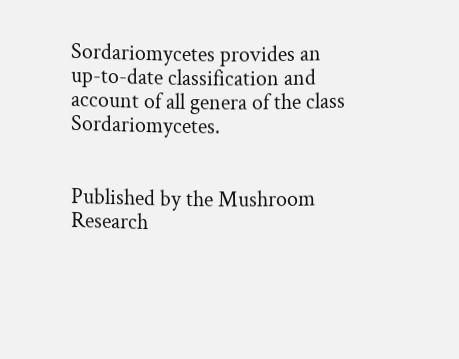Sordariomycetes provides an up-to-date classification and account of all genera of the class Sordariomycetes.


Published by the Mushroom Research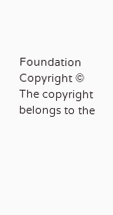Foundation
Copyright © The copyright belongs to the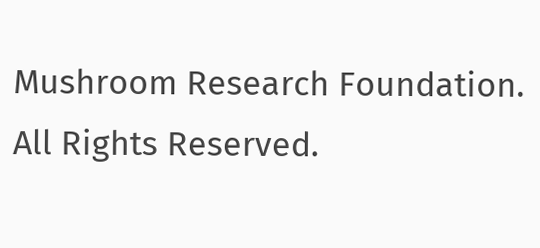Mushroom Research Foundation. All Rights Reserved.